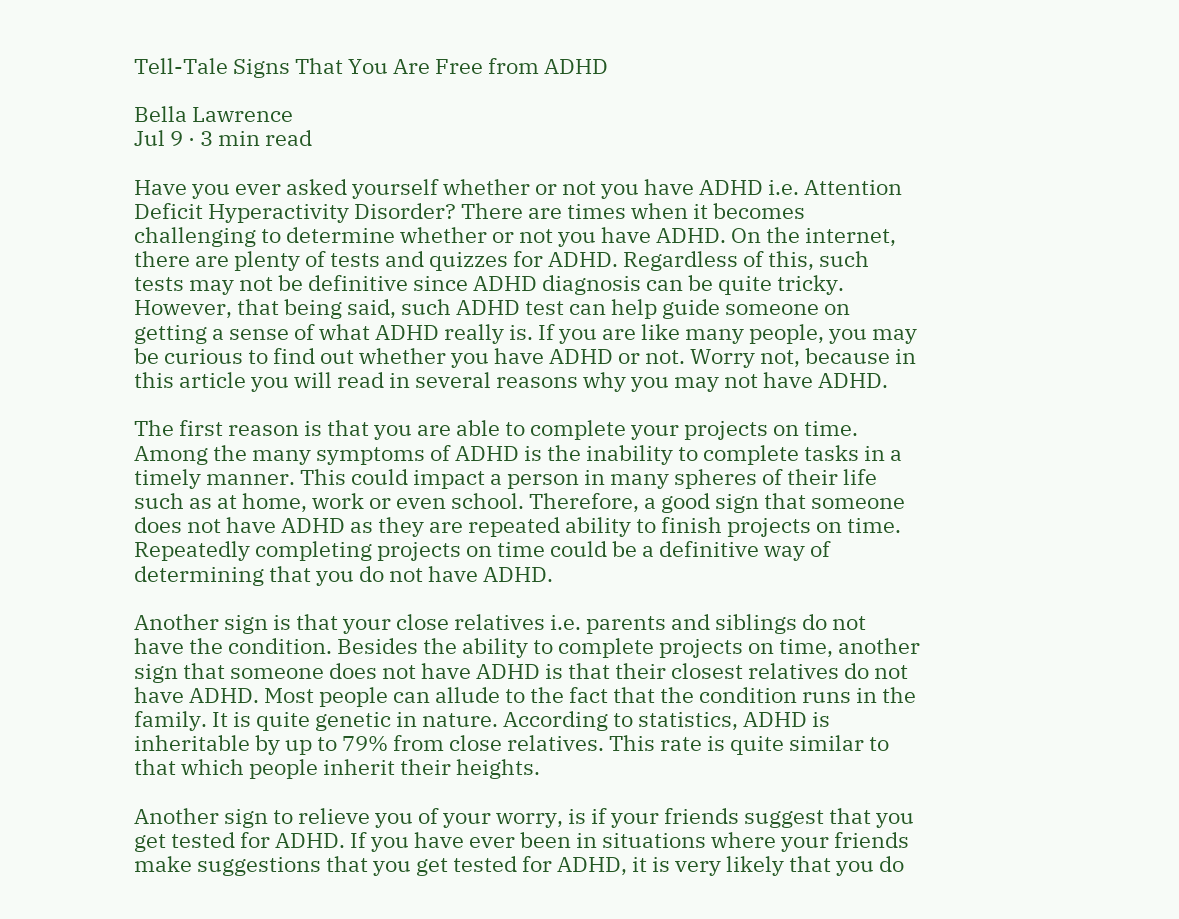Tell-Tale Signs That You Are Free from ADHD

Bella Lawrence
Jul 9 · 3 min read

Have you ever asked yourself whether or not you have ADHD i.e. Attention Deficit Hyperactivity Disorder? There are times when it becomes challenging to determine whether or not you have ADHD. On the internet, there are plenty of tests and quizzes for ADHD. Regardless of this, such tests may not be definitive since ADHD diagnosis can be quite tricky. However, that being said, such ADHD test can help guide someone on getting a sense of what ADHD really is. If you are like many people, you may be curious to find out whether you have ADHD or not. Worry not, because in this article you will read in several reasons why you may not have ADHD.

The first reason is that you are able to complete your projects on time. Among the many symptoms of ADHD is the inability to complete tasks in a timely manner. This could impact a person in many spheres of their life such as at home, work or even school. Therefore, a good sign that someone does not have ADHD as they are repeated ability to finish projects on time. Repeatedly completing projects on time could be a definitive way of determining that you do not have ADHD.

Another sign is that your close relatives i.e. parents and siblings do not have the condition. Besides the ability to complete projects on time, another sign that someone does not have ADHD is that their closest relatives do not have ADHD. Most people can allude to the fact that the condition runs in the family. It is quite genetic in nature. According to statistics, ADHD is inheritable by up to 79% from close relatives. This rate is quite similar to that which people inherit their heights.

Another sign to relieve you of your worry, is if your friends suggest that you get tested for ADHD. If you have ever been in situations where your friends make suggestions that you get tested for ADHD, it is very likely that you do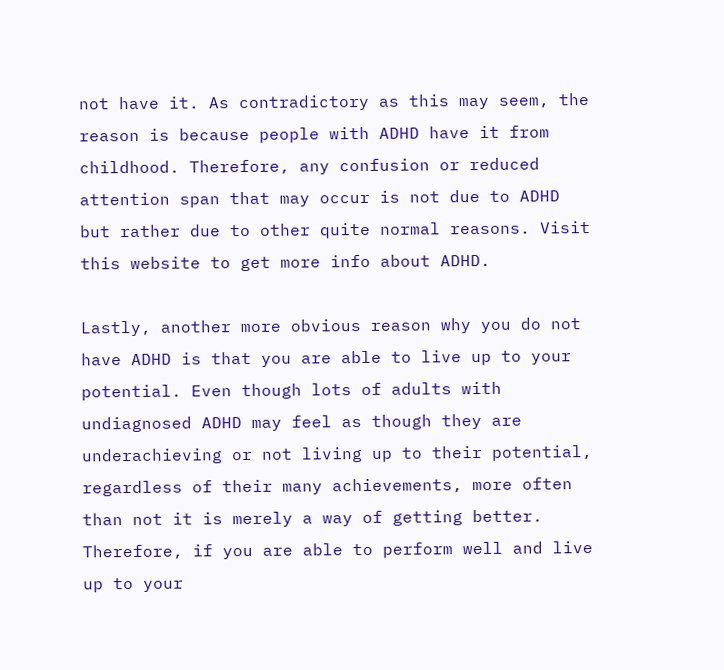not have it. As contradictory as this may seem, the reason is because people with ADHD have it from childhood. Therefore, any confusion or reduced attention span that may occur is not due to ADHD but rather due to other quite normal reasons. Visit this website to get more info about ADHD.

Lastly, another more obvious reason why you do not have ADHD is that you are able to live up to your potential. Even though lots of adults with undiagnosed ADHD may feel as though they are underachieving or not living up to their potential, regardless of their many achievements, more often than not it is merely a way of getting better. Therefore, if you are able to perform well and live up to your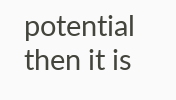potential then it is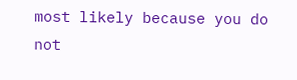most likely because you do not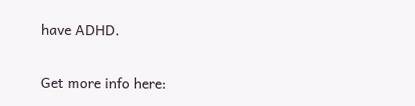have ADHD.

Get more info here: